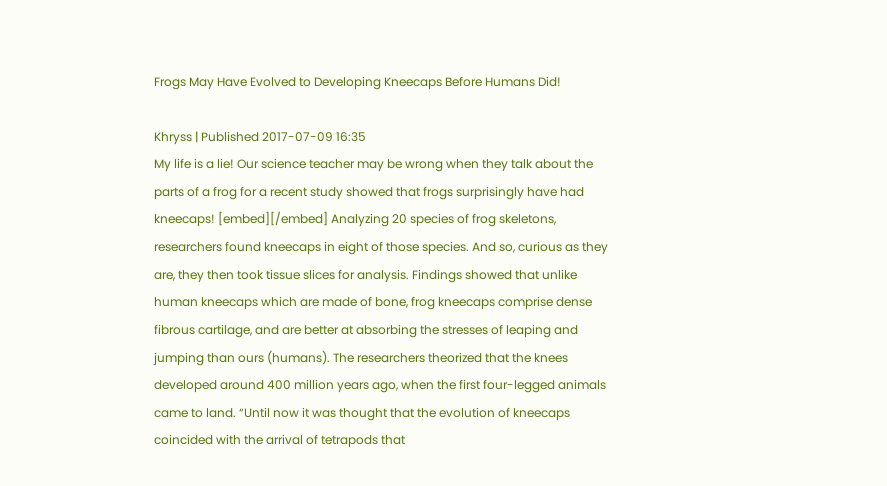Frogs May Have Evolved to Developing Kneecaps Before Humans Did!

Khryss | Published 2017-07-09 16:35
My life is a lie! Our science teacher may be wrong when they talk about the parts of a frog for a recent study showed that frogs surprisingly have had kneecaps! [embed][/embed] Analyzing 20 species of frog skeletons, researchers found kneecaps in eight of those species. And so, curious as they are, they then took tissue slices for analysis. Findings showed that unlike human kneecaps which are made of bone, frog kneecaps comprise dense fibrous cartilage, and are better at absorbing the stresses of leaping and jumping than ours (humans). The researchers theorized that the knees developed around 400 million years ago, when the first four-legged animals came to land. “Until now it was thought that the evolution of kneecaps coincided with the arrival of tetrapods that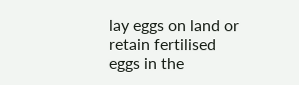lay eggs on land or retain fertilised eggs in the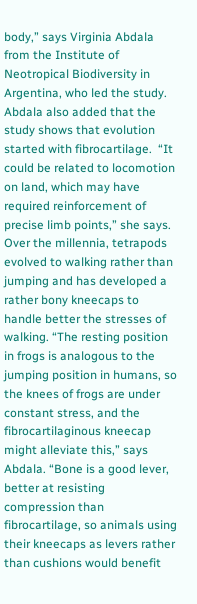body,” says Virginia Abdala from the Institute of Neotropical Biodiversity in Argentina, who led the study. Abdala also added that the study shows that evolution started with fibrocartilage.  “It could be related to locomotion on land, which may have required reinforcement of precise limb points,” she says. Over the millennia, tetrapods evolved to walking rather than jumping and has developed a rather bony kneecaps to handle better the stresses of walking. “The resting position in frogs is analogous to the jumping position in humans, so the knees of frogs are under constant stress, and the fibrocartilaginous kneecap might alleviate this,” says Abdala. “Bone is a good lever, better at resisting compression than fibrocartilage, so animals using their kneecaps as levers rather than cushions would benefit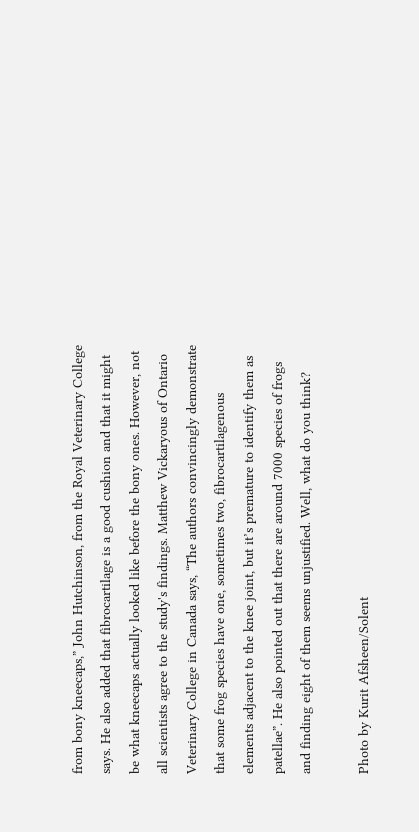from bony kneecaps,” John Hutchinson, from the Royal Veterinary College says. He also added that fibrocartilage is a good cushion and that it might be what kneecaps actually looked like before the bony ones. However, not all scientists agree to the study's findings. Matthew Vickaryous of Ontario Veterinary College in Canada says, “The authors convincingly demonstrate that some frog species have one, sometimes two, fibrocartilagenous elements adjacent to the knee joint, but it’s premature to identify them as patellae”. He also pointed out that there are around 7000 species of frogs and finding eight of them seems unjustified. Well, what do you think?

Photo by Kurit Afsheen/Solent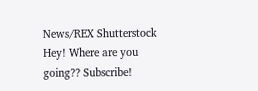News/REX Shutterstock
Hey! Where are you going?? Subscribe!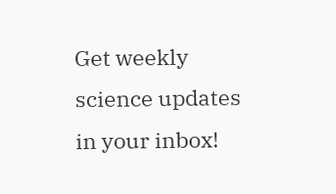Get weekly science updates in your inbox!